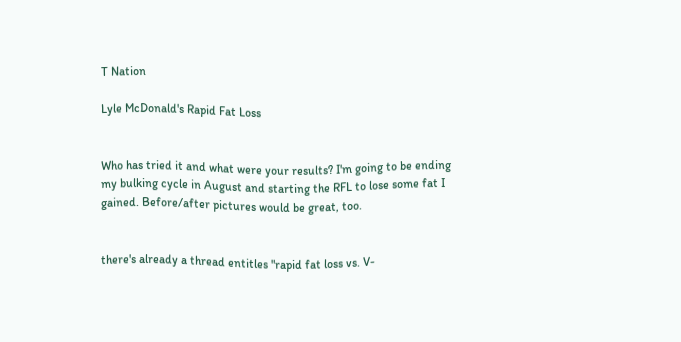T Nation

Lyle McDonald's Rapid Fat Loss


Who has tried it and what were your results? I'm going to be ending my bulking cycle in August and starting the RFL to lose some fat I gained. Before/after pictures would be great, too.


there's already a thread entitles "rapid fat loss vs. V-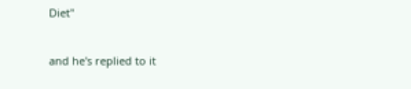Diet"


and he's replied to it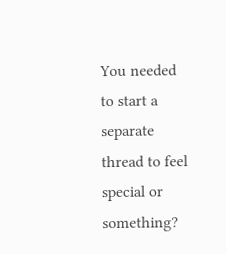You needed to start a separate thread to feel special or something?